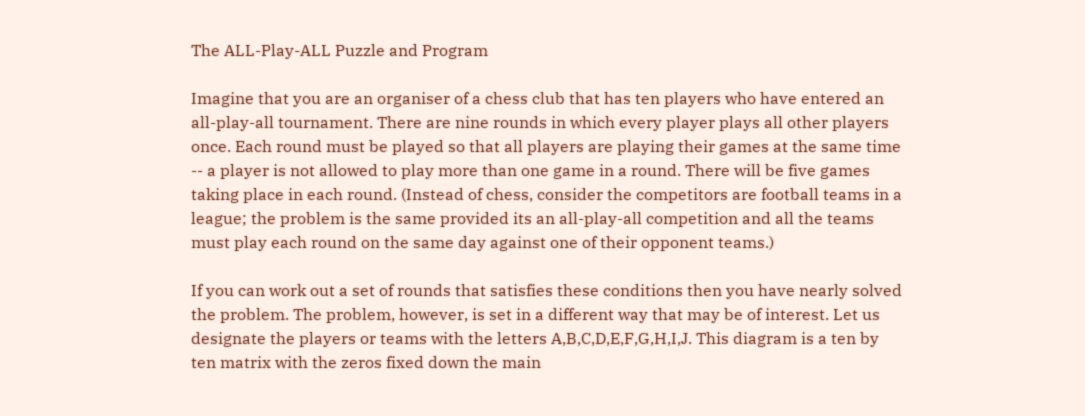The ALL-Play-ALL Puzzle and Program

Imagine that you are an organiser of a chess club that has ten players who have entered an all-play-all tournament. There are nine rounds in which every player plays all other players once. Each round must be played so that all players are playing their games at the same time -- a player is not allowed to play more than one game in a round. There will be five games taking place in each round. (Instead of chess, consider the competitors are football teams in a league; the problem is the same provided its an all-play-all competition and all the teams must play each round on the same day against one of their opponent teams.)

If you can work out a set of rounds that satisfies these conditions then you have nearly solved the problem. The problem, however, is set in a different way that may be of interest. Let us designate the players or teams with the letters A,B,C,D,E,F,G,H,I,J. This diagram is a ten by ten matrix with the zeros fixed down the main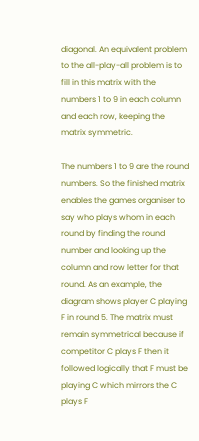diagonal. An equivalent problem to the all-play-all problem is to fill in this matrix with the numbers 1 to 9 in each column and each row, keeping the matrix symmetric.

The numbers 1 to 9 are the round numbers. So the finished matrix enables the games organiser to say who plays whom in each round by finding the round number and looking up the column and row letter for that round. As an example, the diagram shows player C playing F in round 5. The matrix must remain symmetrical because if competitor C plays F then it followed logically that F must be playing C which mirrors the C plays F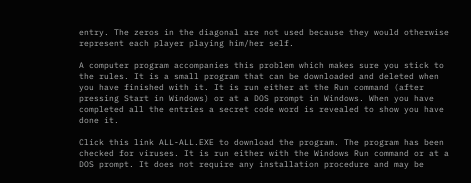entry. The zeros in the diagonal are not used because they would otherwise represent each player playing him/her self.

A computer program accompanies this problem which makes sure you stick to the rules. It is a small program that can be downloaded and deleted when you have finished with it. It is run either at the Run command (after pressing Start in Windows) or at a DOS prompt in Windows. When you have completed all the entries a secret code word is revealed to show you have done it.

Click this link ALL-ALL.EXE to download the program. The program has been checked for viruses. It is run either with the Windows Run command or at a DOS prompt. It does not require any installation procedure and may be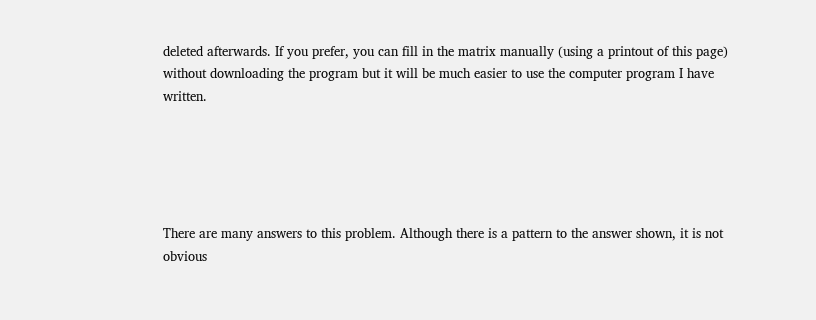deleted afterwards. If you prefer, you can fill in the matrix manually (using a printout of this page) without downloading the program but it will be much easier to use the computer program I have written.





There are many answers to this problem. Although there is a pattern to the answer shown, it is not obvious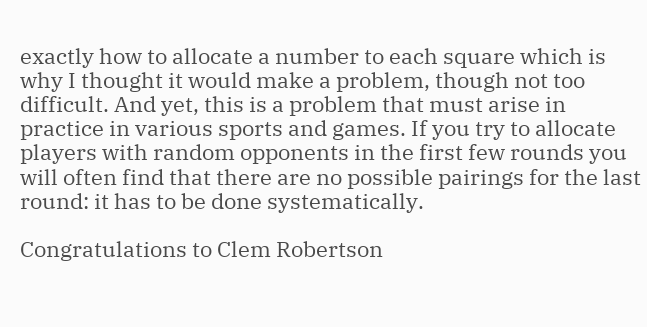exactly how to allocate a number to each square which is why I thought it would make a problem, though not too difficult. And yet, this is a problem that must arise in practice in various sports and games. If you try to allocate players with random opponents in the first few rounds you will often find that there are no possible pairings for the last round: it has to be done systematically.

Congratulations to Clem Robertson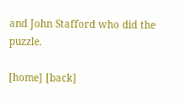and John Stafford who did the puzzle.

[home] [back]